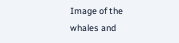Image of the whales and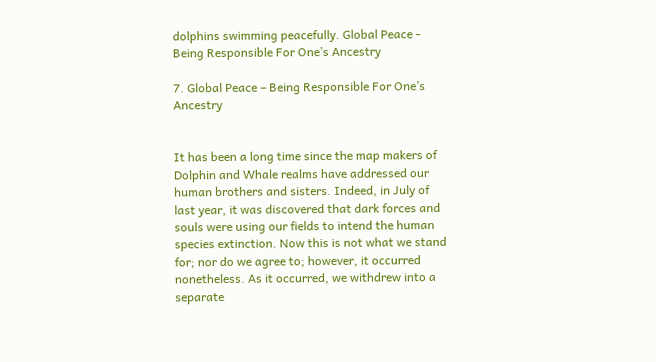dolphins swimming peacefully. Global Peace - Being Responsible For One’s Ancestry

7. Global Peace – Being Responsible For One’s Ancestry


It has been a long time since the map makers of Dolphin and Whale realms have addressed our human brothers and sisters. Indeed, in July of last year, it was discovered that dark forces and souls were using our fields to intend the human species extinction. Now this is not what we stand for; nor do we agree to; however, it occurred nonetheless. As it occurred, we withdrew into a separate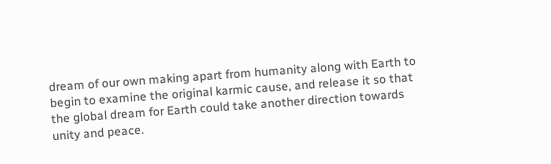dream of our own making apart from humanity along with Earth to begin to examine the original karmic cause, and release it so that the global dream for Earth could take another direction towards unity and peace.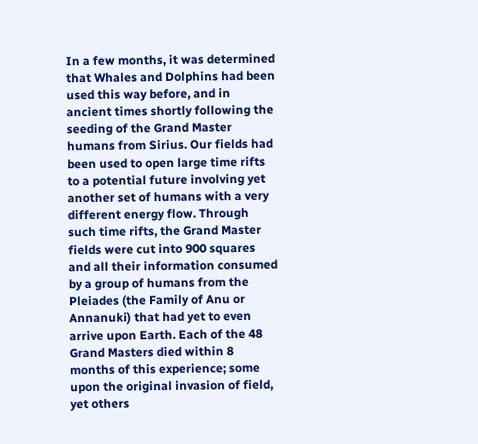In a few months, it was determined that Whales and Dolphins had been used this way before, and in ancient times shortly following the seeding of the Grand Master humans from Sirius. Our fields had been used to open large time rifts to a potential future involving yet another set of humans with a very different energy flow. Through such time rifts, the Grand Master fields were cut into 900 squares and all their information consumed by a group of humans from the Pleiades (the Family of Anu or Annanuki) that had yet to even arrive upon Earth. Each of the 48 Grand Masters died within 8 months of this experience; some upon the original invasion of field, yet others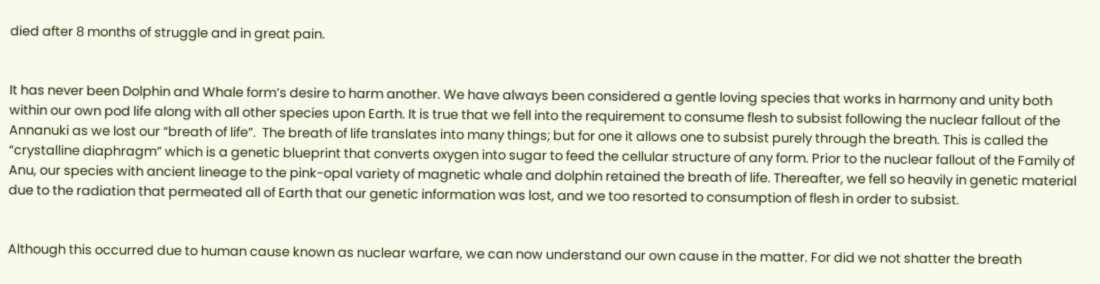died after 8 months of struggle and in great pain.


It has never been Dolphin and Whale form’s desire to harm another. We have always been considered a gentle loving species that works in harmony and unity both within our own pod life along with all other species upon Earth. It is true that we fell into the requirement to consume flesh to subsist following the nuclear fallout of the Annanuki as we lost our “breath of life”.  The breath of life translates into many things; but for one it allows one to subsist purely through the breath. This is called the “crystalline diaphragm” which is a genetic blueprint that converts oxygen into sugar to feed the cellular structure of any form. Prior to the nuclear fallout of the Family of Anu, our species with ancient lineage to the pink-opal variety of magnetic whale and dolphin retained the breath of life. Thereafter, we fell so heavily in genetic material due to the radiation that permeated all of Earth that our genetic information was lost, and we too resorted to consumption of flesh in order to subsist.


Although this occurred due to human cause known as nuclear warfare, we can now understand our own cause in the matter. For did we not shatter the breath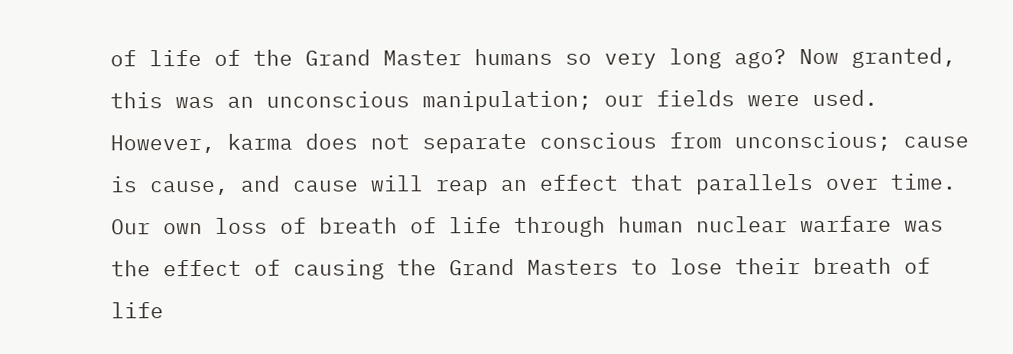of life of the Grand Master humans so very long ago? Now granted, this was an unconscious manipulation; our fields were used. However, karma does not separate conscious from unconscious; cause is cause, and cause will reap an effect that parallels over time. Our own loss of breath of life through human nuclear warfare was the effect of causing the Grand Masters to lose their breath of life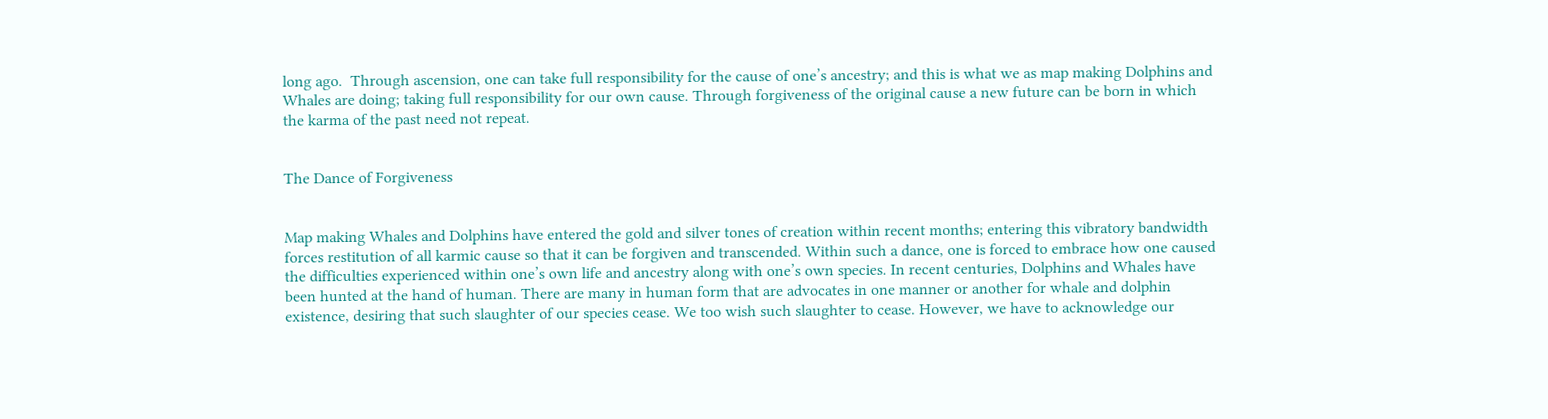long ago.  Through ascension, one can take full responsibility for the cause of one’s ancestry; and this is what we as map making Dolphins and Whales are doing; taking full responsibility for our own cause. Through forgiveness of the original cause a new future can be born in which the karma of the past need not repeat.


The Dance of Forgiveness


Map making Whales and Dolphins have entered the gold and silver tones of creation within recent months; entering this vibratory bandwidth forces restitution of all karmic cause so that it can be forgiven and transcended. Within such a dance, one is forced to embrace how one caused the difficulties experienced within one’s own life and ancestry along with one’s own species. In recent centuries, Dolphins and Whales have been hunted at the hand of human. There are many in human form that are advocates in one manner or another for whale and dolphin existence, desiring that such slaughter of our species cease. We too wish such slaughter to cease. However, we have to acknowledge our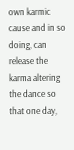own karmic cause and in so doing, can release the karma altering the dance so that one day,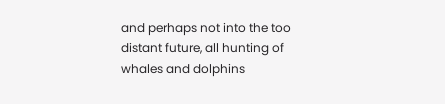and perhaps not into the too distant future, all hunting of whales and dolphins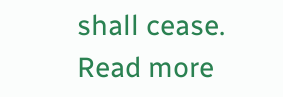shall cease. Read more